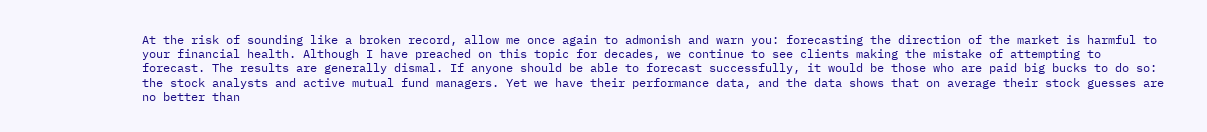At the risk of sounding like a broken record, allow me once again to admonish and warn you: forecasting the direction of the market is harmful to your financial health. Although I have preached on this topic for decades, we continue to see clients making the mistake of attempting to forecast. The results are generally dismal. If anyone should be able to forecast successfully, it would be those who are paid big bucks to do so: the stock analysts and active mutual fund managers. Yet we have their performance data, and the data shows that on average their stock guesses are no better than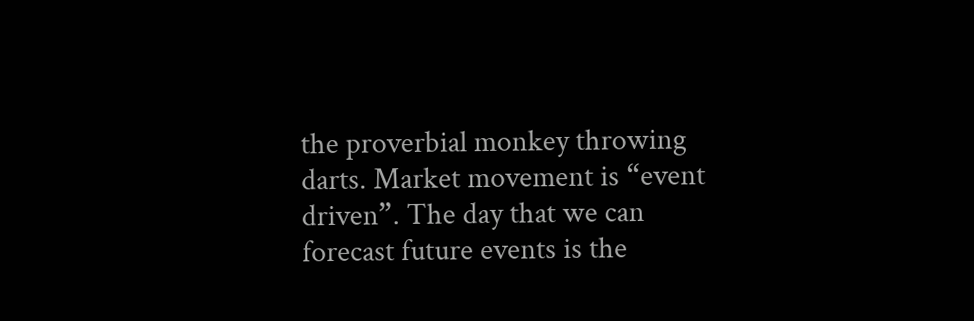the proverbial monkey throwing darts. Market movement is “event driven”. The day that we can forecast future events is the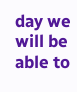day we will be able to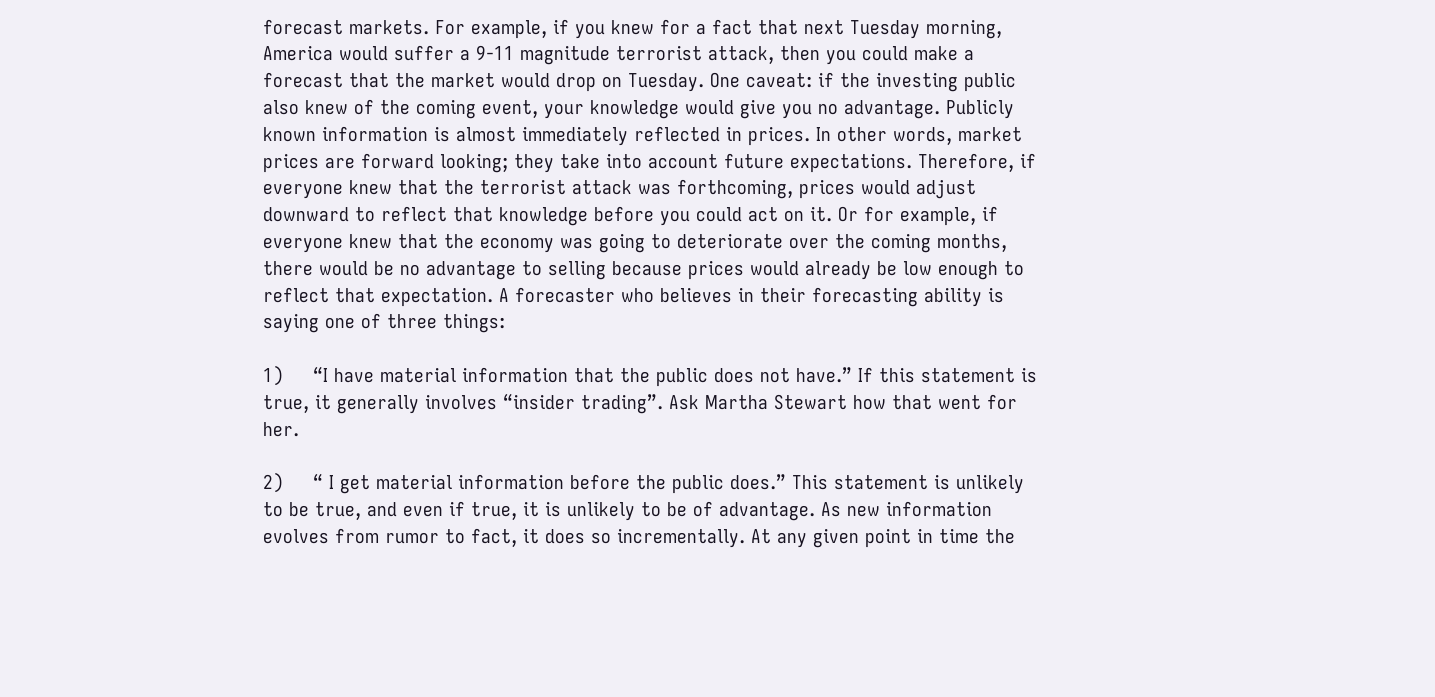forecast markets. For example, if you knew for a fact that next Tuesday morning, America would suffer a 9-11 magnitude terrorist attack, then you could make a forecast that the market would drop on Tuesday. One caveat: if the investing public also knew of the coming event, your knowledge would give you no advantage. Publicly known information is almost immediately reflected in prices. In other words, market prices are forward looking; they take into account future expectations. Therefore, if everyone knew that the terrorist attack was forthcoming, prices would adjust downward to reflect that knowledge before you could act on it. Or for example, if everyone knew that the economy was going to deteriorate over the coming months, there would be no advantage to selling because prices would already be low enough to reflect that expectation. A forecaster who believes in their forecasting ability is saying one of three things:

1)     “I have material information that the public does not have.” If this statement is true, it generally involves “insider trading”. Ask Martha Stewart how that went for her.

2)     “ I get material information before the public does.” This statement is unlikely to be true, and even if true, it is unlikely to be of advantage. As new information evolves from rumor to fact, it does so incrementally. At any given point in time the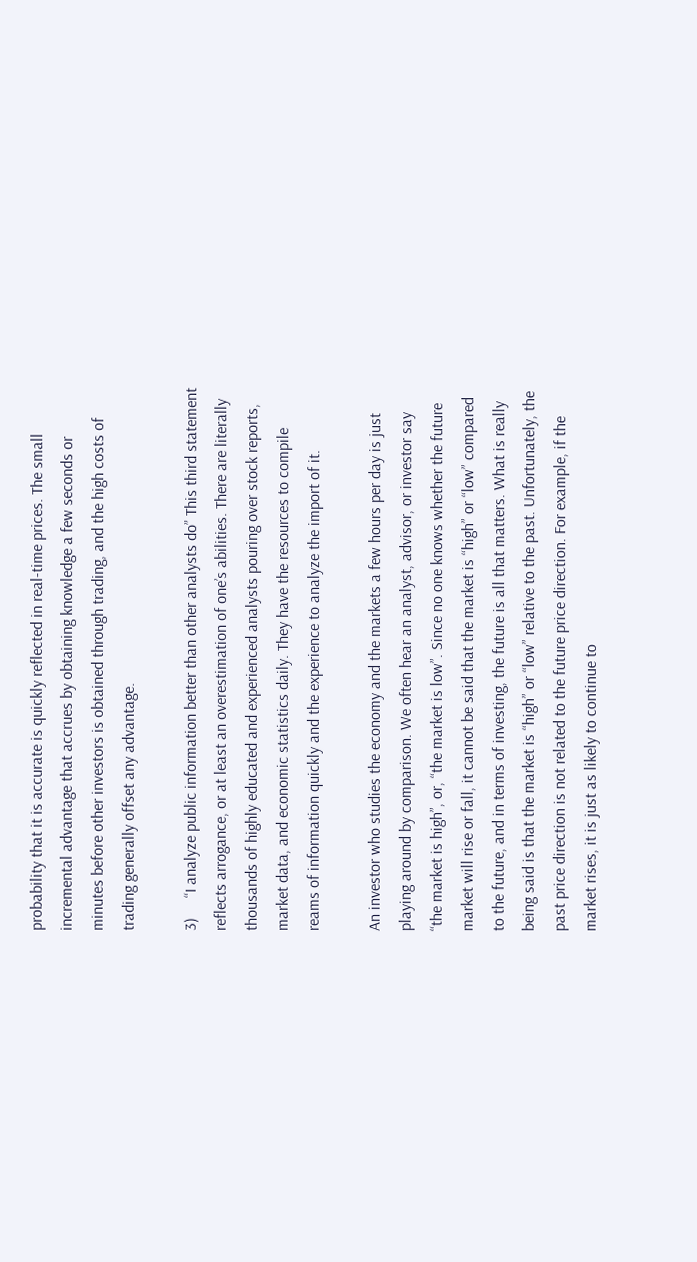probability that it is accurate is quickly reflected in real-time prices. The small incremental advantage that accrues by obtaining knowledge a few seconds or minutes before other investors is obtained through trading, and the high costs of trading generally offset any advantage.

3)     “I analyze public information better than other analysts do” This third statement reflects arrogance, or at least an overestimation of one’s abilities. There are literally thousands of highly educated and experienced analysts pouring over stock reports, market data, and economic statistics daily. They have the resources to compile reams of information quickly and the experience to analyze the import of it.

An investor who studies the economy and the markets a few hours per day is just playing around by comparison. We often hear an analyst, advisor, or investor say “the market is high”, or, “the market is low”. Since no one knows whether the future market will rise or fall, it cannot be said that the market is “high” or “low” compared to the future, and in terms of investing, the future is all that matters. What is really being said is that the market is “high” or “low” relative to the past. Unfortunately, the past price direction is not related to the future price direction. For example, if the market rises, it is just as likely to continue to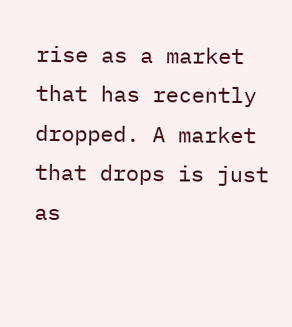rise as a market that has recently dropped. A market that drops is just as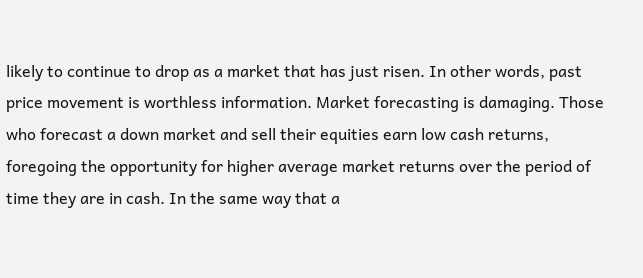likely to continue to drop as a market that has just risen. In other words, past price movement is worthless information. Market forecasting is damaging. Those who forecast a down market and sell their equities earn low cash returns, foregoing the opportunity for higher average market returns over the period of time they are in cash. In the same way that a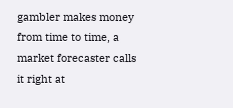gambler makes money from time to time, a market forecaster calls it right at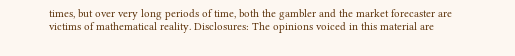times, but over very long periods of time, both the gambler and the market forecaster are victims of mathematical reality. Disclosures: The opinions voiced in this material are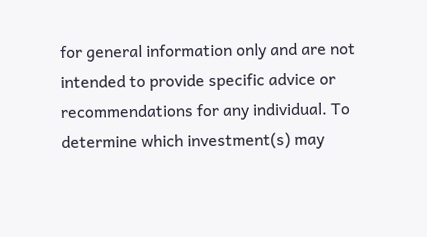for general information only and are not intended to provide specific advice or recommendations for any individual. To determine which investment(s) may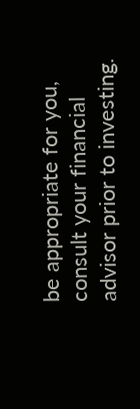be appropriate for you, consult your financial advisor prior to investing.